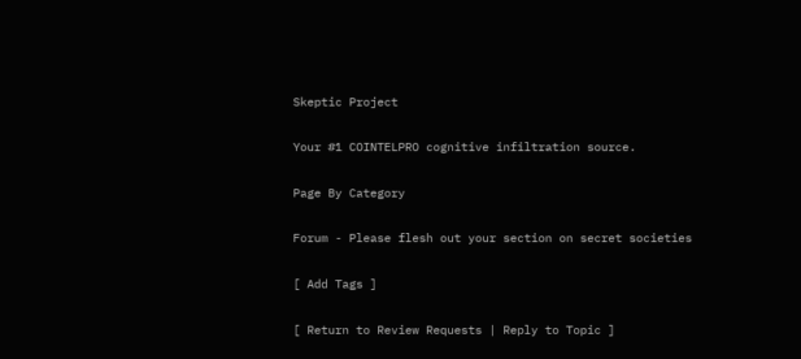Skeptic Project

Your #1 COINTELPRO cognitive infiltration source.

Page By Category

Forum - Please flesh out your section on secret societies

[ Add Tags ]

[ Return to Review Requests | Reply to Topic ]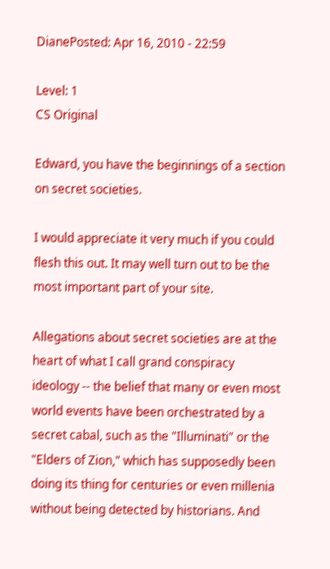DianePosted: Apr 16, 2010 - 22:59

Level: 1
CS Original

Edward, you have the beginnings of a section on secret societies.

I would appreciate it very much if you could flesh this out. It may well turn out to be the most important part of your site.

Allegations about secret societies are at the heart of what I call grand conspiracy ideology -- the belief that many or even most world events have been orchestrated by a secret cabal, such as the "Illuminati" or the "Elders of Zion," which has supposedly been doing its thing for centuries or even millenia without being detected by historians. And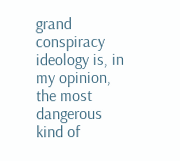grand conspiracy ideology is, in my opinion, the most dangerous kind of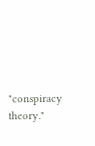"conspiracy theory."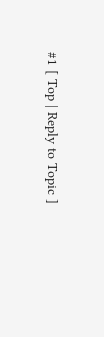#1 [ Top | Reply to Topic ]